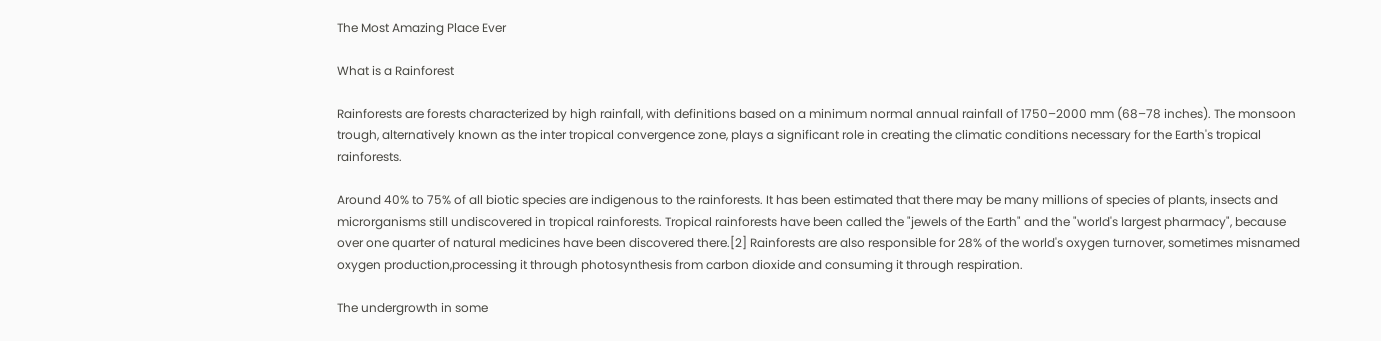The Most Amazing Place Ever

What is a Rainforest

Rainforests are forests characterized by high rainfall, with definitions based on a minimum normal annual rainfall of 1750–2000 mm (68–78 inches). The monsoon trough, alternatively known as the inter tropical convergence zone, plays a significant role in creating the climatic conditions necessary for the Earth's tropical rainforests.

Around 40% to 75% of all biotic species are indigenous to the rainforests. It has been estimated that there may be many millions of species of plants, insects and microrganisms still undiscovered in tropical rainforests. Tropical rainforests have been called the "jewels of the Earth" and the "world's largest pharmacy", because over one quarter of natural medicines have been discovered there.[2] Rainforests are also responsible for 28% of the world's oxygen turnover, sometimes misnamed oxygen production,processing it through photosynthesis from carbon dioxide and consuming it through respiration.

The undergrowth in some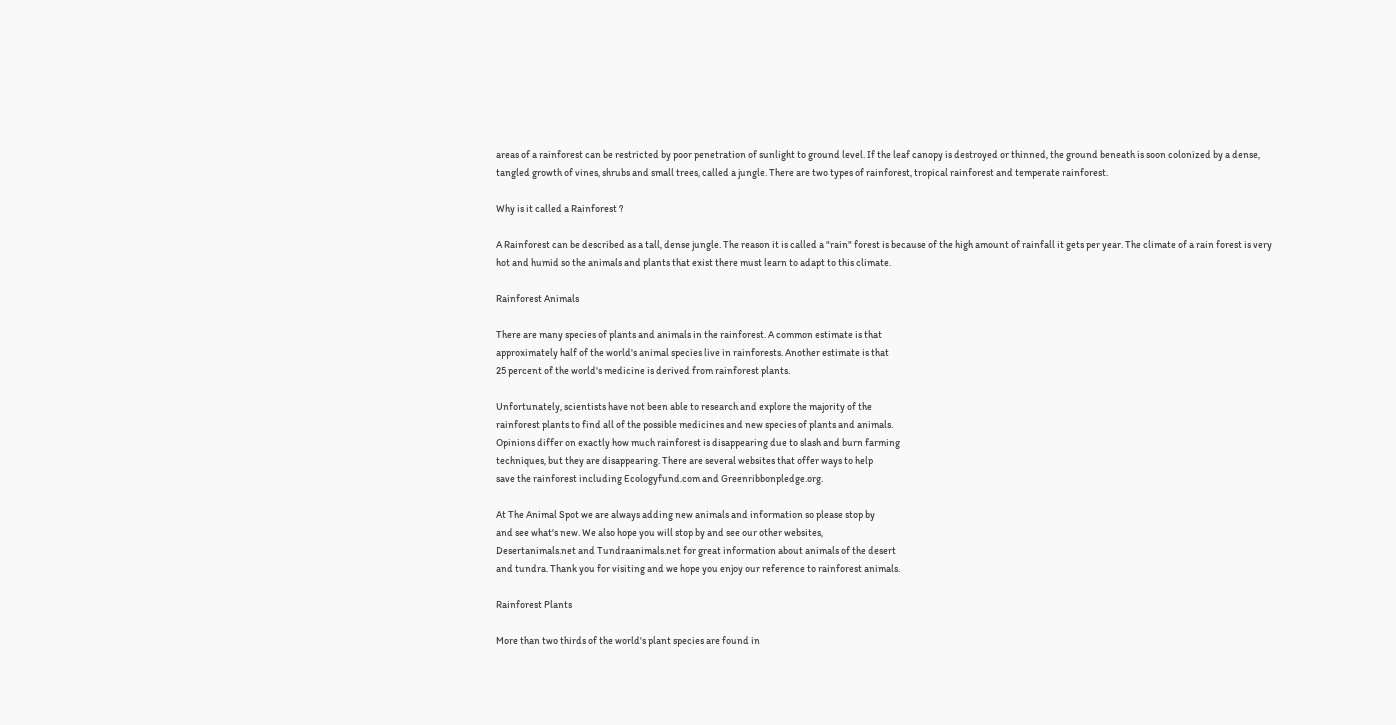areas of a rainforest can be restricted by poor penetration of sunlight to ground level. If the leaf canopy is destroyed or thinned, the ground beneath is soon colonized by a dense, tangled growth of vines, shrubs and small trees, called a jungle. There are two types of rainforest, tropical rainforest and temperate rainforest.

Why is it called a Rainforest ?

A Rainforest can be described as a tall, dense jungle. The reason it is called a "rain" forest is because of the high amount of rainfall it gets per year. The climate of a rain forest is very hot and humid so the animals and plants that exist there must learn to adapt to this climate.

Rainforest Animals

There are many species of plants and animals in the rainforest. A common estimate is that
approximately half of the world's animal species live in rainforests. Another estimate is that
25 percent of the world's medicine is derived from rainforest plants.

Unfortunately, scientists have not been able to research and explore the majority of the
rainforest plants to find all of the possible medicines and new species of plants and animals.
Opinions differ on exactly how much rainforest is disappearing due to slash and burn farming
techniques, but they are disappearing. There are several websites that offer ways to help
save the rainforest including Ecologyfund.com and Greenribbonpledge.org.

At The Animal Spot we are always adding new animals and information so please stop by
and see what's new. We also hope you will stop by and see our other websites,
Desertanimals.net and Tundraanimals.net for great information about animals of the desert
and tundra. Thank you for visiting and we hope you enjoy our reference to rainforest animals.

Rainforest Plants

More than two thirds of the world's plant species are found in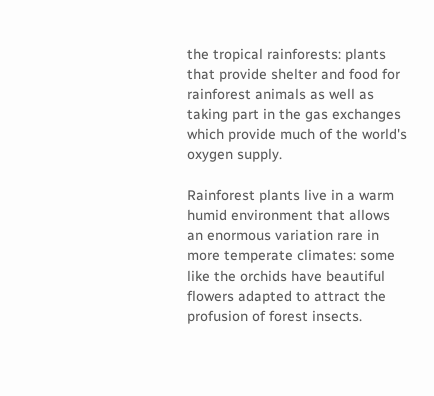the tropical rainforests: plants that provide shelter and food for rainforest animals as well as taking part in the gas exchanges which provide much of the world's oxygen supply.

Rainforest plants live in a warm humid environment that allows an enormous variation rare in more temperate climates: some like the orchids have beautiful flowers adapted to attract the profusion of forest insects.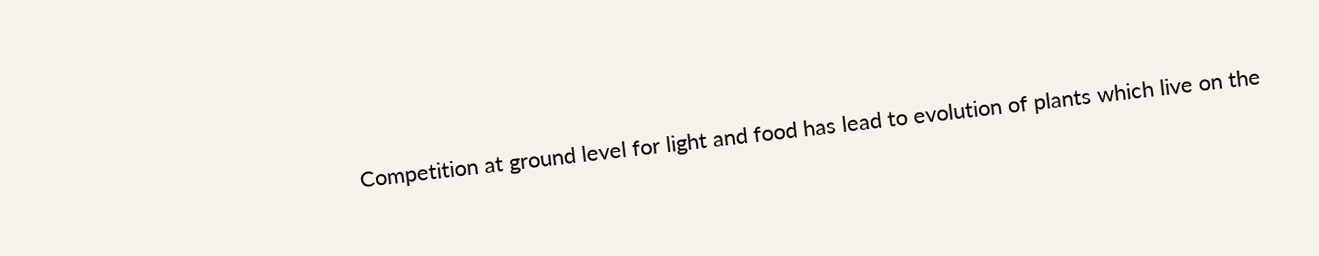Competition at ground level for light and food has lead to evolution of plants which live on the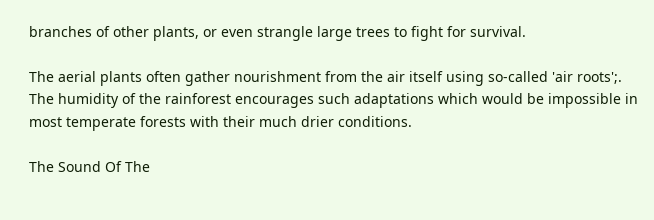branches of other plants, or even strangle large trees to fight for survival.

The aerial plants often gather nourishment from the air itself using so-called 'air roots';. The humidity of the rainforest encourages such adaptations which would be impossible in most temperate forests with their much drier conditions.

The Sound Of The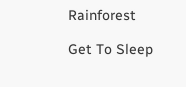Rainforest

Get To Sleep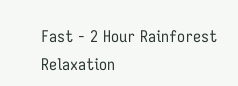Fast - 2 Hour Rainforest Relaxation